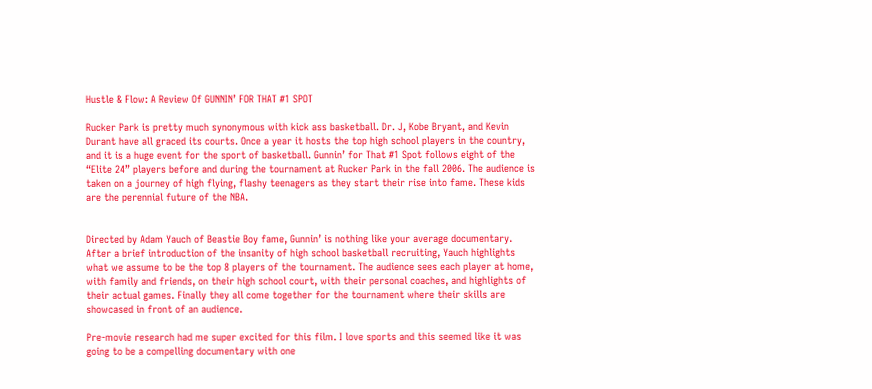Hustle & Flow: A Review Of GUNNIN’ FOR THAT #1 SPOT

Rucker Park is pretty much synonymous with kick ass basketball. Dr. J, Kobe Bryant, and Kevin Durant have all graced its courts. Once a year it hosts the top high school players in the country, and it is a huge event for the sport of basketball. Gunnin’ for That #1 Spot follows eight of the “Elite 24” players before and during the tournament at Rucker Park in the fall 2006. The audience is taken on a journey of high flying, flashy teenagers as they start their rise into fame. These kids are the perennial future of the NBA.


Directed by Adam Yauch of Beastie Boy fame, Gunnin’ is nothing like your average documentary. After a brief introduction of the insanity of high school basketball recruiting, Yauch highlights what we assume to be the top 8 players of the tournament. The audience sees each player at home, with family and friends, on their high school court, with their personal coaches, and highlights of their actual games. Finally they all come together for the tournament where their skills are showcased in front of an audience.

Pre-movie research had me super excited for this film. I love sports and this seemed like it was going to be a compelling documentary with one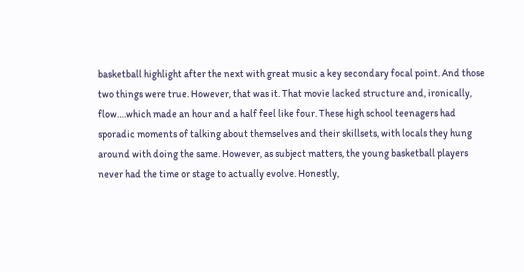basketball highlight after the next with great music a key secondary focal point. And those two things were true. However, that was it. That movie lacked structure and, ironically, flow….which made an hour and a half feel like four. These high school teenagers had sporadic moments of talking about themselves and their skillsets, with locals they hung around with doing the same. However, as subject matters, the young basketball players never had the time or stage to actually evolve. Honestly,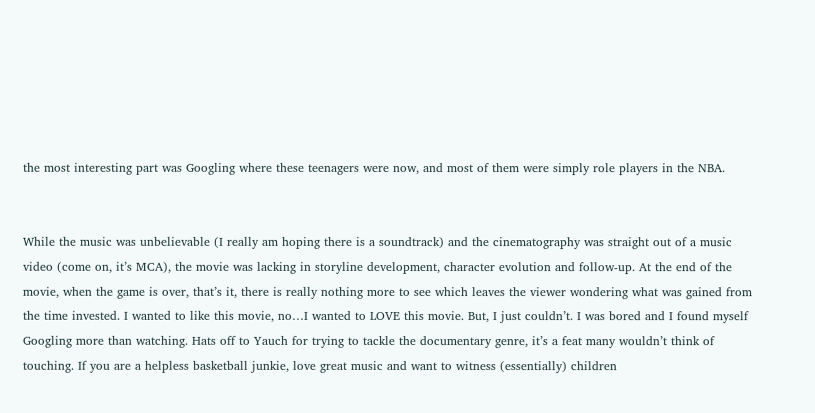the most interesting part was Googling where these teenagers were now, and most of them were simply role players in the NBA.


While the music was unbelievable (I really am hoping there is a soundtrack) and the cinematography was straight out of a music video (come on, it’s MCA), the movie was lacking in storyline development, character evolution and follow-up. At the end of the movie, when the game is over, that’s it, there is really nothing more to see which leaves the viewer wondering what was gained from the time invested. I wanted to like this movie, no…I wanted to LOVE this movie. But, I just couldn’t. I was bored and I found myself Googling more than watching. Hats off to Yauch for trying to tackle the documentary genre, it’s a feat many wouldn’t think of touching. If you are a helpless basketball junkie, love great music and want to witness (essentially) children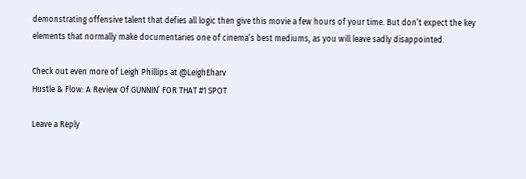demonstrating offensive talent that defies all logic then give this movie a few hours of your time. But don’t expect the key elements that normally make documentaries one of cinema’s best mediums, as you will leave sadly disappointed.

Check out even more of Leigh Phillips at @LeighEharv
Hustle & Flow: A Review Of GUNNIN’ FOR THAT #1 SPOT

Leave a Reply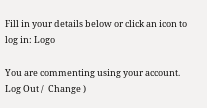Fill in your details below or click an icon to log in: Logo

You are commenting using your account. Log Out /  Change )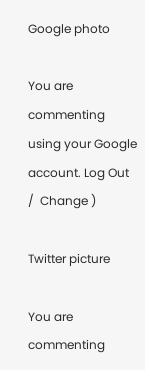Google photo

You are commenting using your Google account. Log Out /  Change )

Twitter picture

You are commenting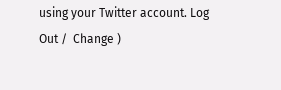using your Twitter account. Log Out /  Change )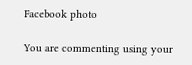Facebook photo

You are commenting using your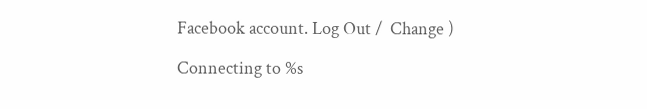Facebook account. Log Out /  Change )

Connecting to %s